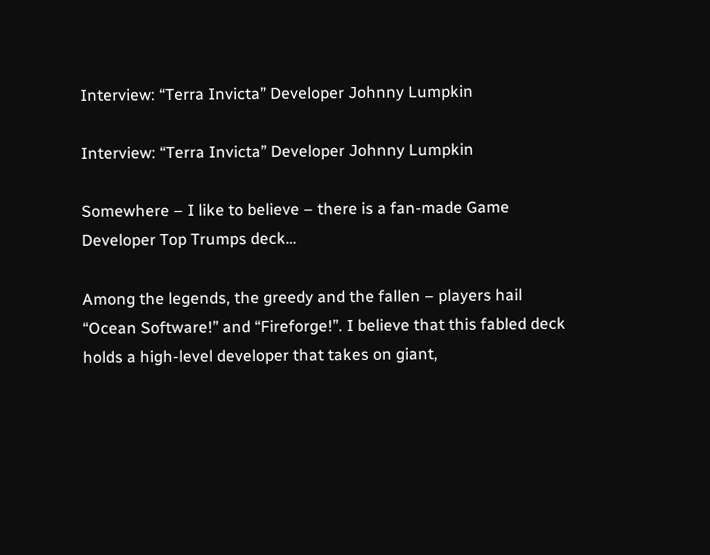Interview: “Terra Invicta” Developer Johnny Lumpkin

Interview: “Terra Invicta” Developer Johnny Lumpkin

Somewhere – I like to believe – there is a fan-made Game Developer Top Trumps deck…

Among the legends, the greedy and the fallen – players hail “Ocean Software!” and “Fireforge!”. I believe that this fabled deck holds a high-level developer that takes on giant,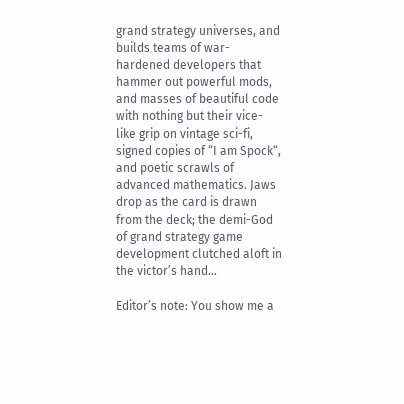grand strategy universes, and builds teams of war-hardened developers that hammer out powerful mods, and masses of beautiful code with nothing but their vice-like grip on vintage sci-fi, signed copies of “I am Spock“, and poetic scrawls of advanced mathematics. Jaws drop as the card is drawn from the deck; the demi-God of grand strategy game development clutched aloft in the victor’s hand…

Editor’s note: You show me a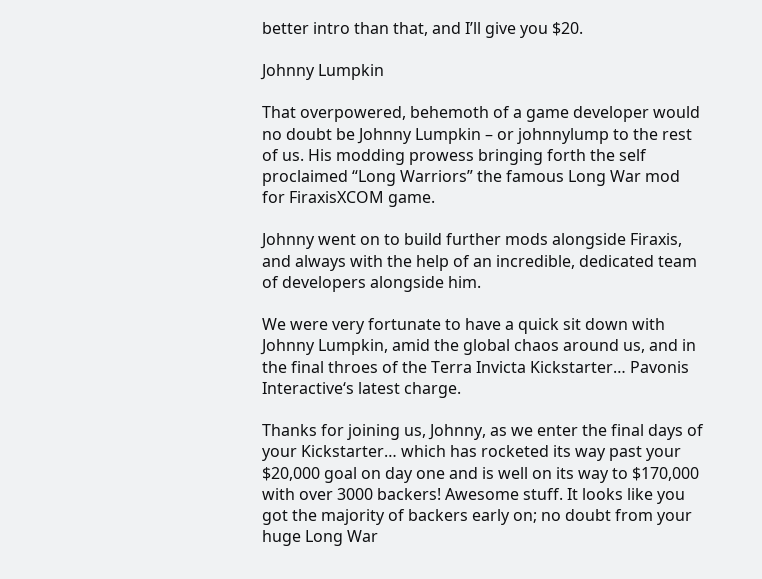better intro than that, and I’ll give you $20.

Johnny Lumpkin

That overpowered, behemoth of a game developer would no doubt be Johnny Lumpkin – or johnnylump to the rest of us. His modding prowess bringing forth the self proclaimed “Long Warriors” the famous Long War mod for FiraxisXCOM game.

Johnny went on to build further mods alongside Firaxis, and always with the help of an incredible, dedicated team of developers alongside him.

We were very fortunate to have a quick sit down with Johnny Lumpkin, amid the global chaos around us, and in the final throes of the Terra Invicta Kickstarter… Pavonis Interactive‘s latest charge.

Thanks for joining us, Johnny, as we enter the final days of your Kickstarter… which has rocketed its way past your $20,000 goal on day one and is well on its way to $170,000 with over 3000 backers! Awesome stuff. It looks like you got the majority of backers early on; no doubt from your huge Long War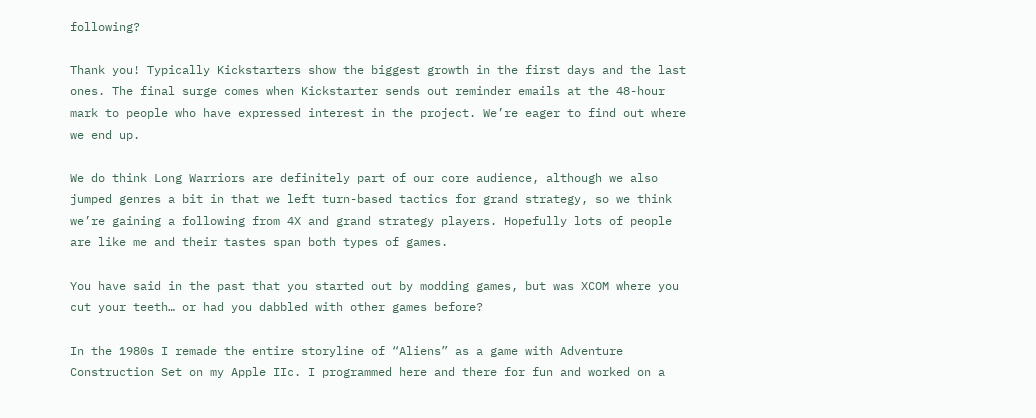following?

Thank you! Typically Kickstarters show the biggest growth in the first days and the last ones. The final surge comes when Kickstarter sends out reminder emails at the 48-hour mark to people who have expressed interest in the project. We’re eager to find out where we end up.

We do think Long Warriors are definitely part of our core audience, although we also jumped genres a bit in that we left turn-based tactics for grand strategy, so we think we’re gaining a following from 4X and grand strategy players. Hopefully lots of people are like me and their tastes span both types of games.

You have said in the past that you started out by modding games, but was XCOM where you cut your teeth… or had you dabbled with other games before?

In the 1980s I remade the entire storyline of “Aliens” as a game with Adventure Construction Set on my Apple IIc. I programmed here and there for fun and worked on a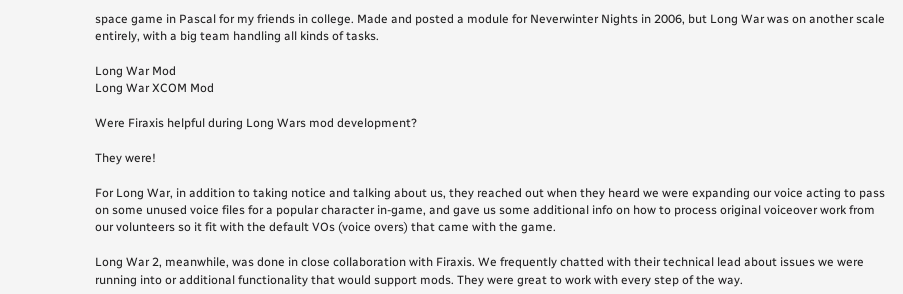space game in Pascal for my friends in college. Made and posted a module for Neverwinter Nights in 2006, but Long War was on another scale entirely, with a big team handling all kinds of tasks.

Long War Mod
Long War XCOM Mod

Were Firaxis helpful during Long Wars mod development?

They were!

For Long War, in addition to taking notice and talking about us, they reached out when they heard we were expanding our voice acting to pass on some unused voice files for a popular character in-game, and gave us some additional info on how to process original voiceover work from our volunteers so it fit with the default VOs (voice overs) that came with the game.

Long War 2, meanwhile, was done in close collaboration with Firaxis. We frequently chatted with their technical lead about issues we were running into or additional functionality that would support mods. They were great to work with every step of the way.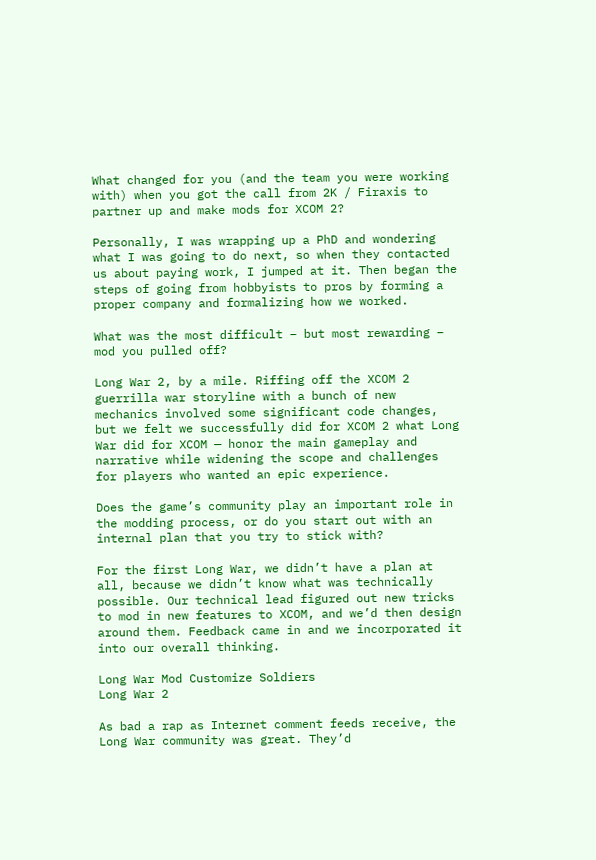What changed for you (and the team you were working with) when you got the call from 2K / Firaxis to partner up and make mods for XCOM 2?

Personally, I was wrapping up a PhD and wondering what I was going to do next, so when they contacted us about paying work, I jumped at it. Then began the steps of going from hobbyists to pros by forming a proper company and formalizing how we worked.

What was the most difficult – but most rewarding – mod you pulled off?

Long War 2, by a mile. Riffing off the XCOM 2 guerrilla war storyline with a bunch of new mechanics involved some significant code changes, but we felt we successfully did for XCOM 2 what Long War did for XCOM — honor the main gameplay and narrative while widening the scope and challenges for players who wanted an epic experience.

Does the game’s community play an important role in the modding process, or do you start out with an internal plan that you try to stick with?

For the first Long War, we didn’t have a plan at all, because we didn’t know what was technically possible. Our technical lead figured out new tricks to mod in new features to XCOM, and we’d then design around them. Feedback came in and we incorporated it into our overall thinking.

Long War Mod Customize Soldiers
Long War 2

As bad a rap as Internet comment feeds receive, the Long War community was great. They’d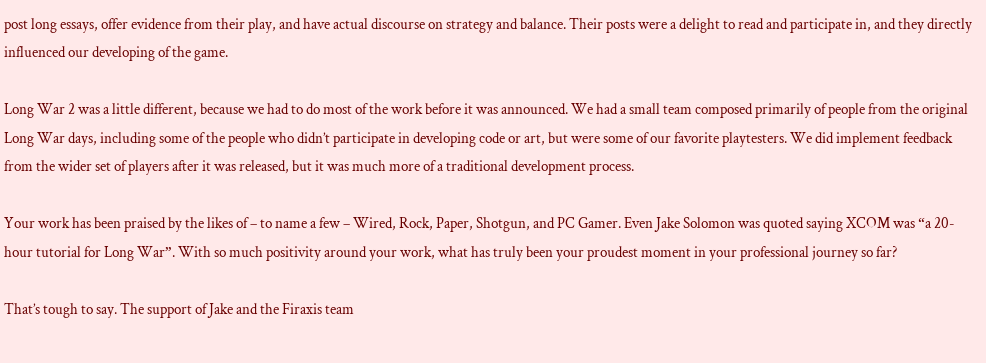post long essays, offer evidence from their play, and have actual discourse on strategy and balance. Their posts were a delight to read and participate in, and they directly influenced our developing of the game.

Long War 2 was a little different, because we had to do most of the work before it was announced. We had a small team composed primarily of people from the original Long War days, including some of the people who didn’t participate in developing code or art, but were some of our favorite playtesters. We did implement feedback from the wider set of players after it was released, but it was much more of a traditional development process.

Your work has been praised by the likes of – to name a few – Wired, Rock, Paper, Shotgun, and PC Gamer. Even Jake Solomon was quoted saying XCOM was “a 20-hour tutorial for Long War”. With so much positivity around your work, what has truly been your proudest moment in your professional journey so far?

That’s tough to say. The support of Jake and the Firaxis team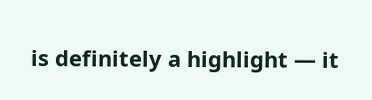is definitely a highlight — it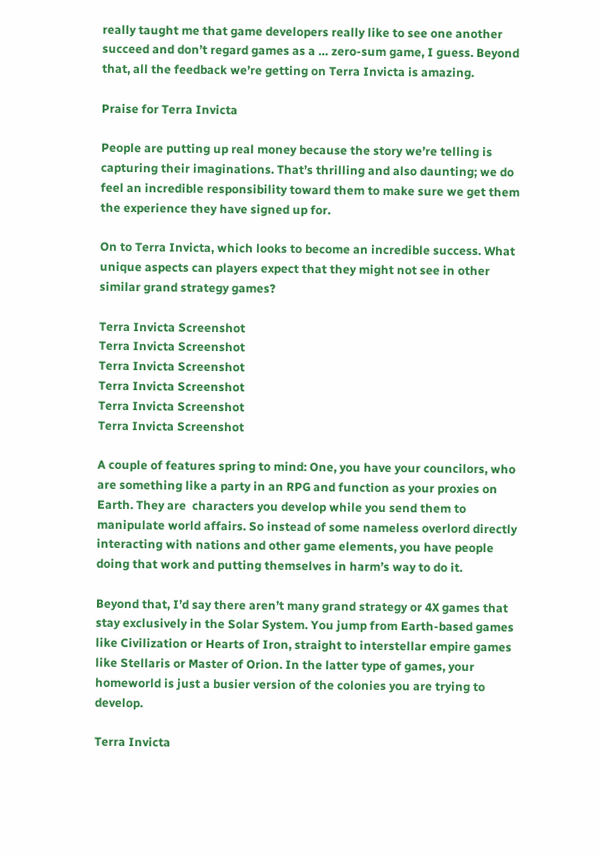really taught me that game developers really like to see one another succeed and don’t regard games as a … zero-sum game, I guess. Beyond that, all the feedback we’re getting on Terra Invicta is amazing.

Praise for Terra Invicta

People are putting up real money because the story we’re telling is capturing their imaginations. That’s thrilling and also daunting; we do feel an incredible responsibility toward them to make sure we get them the experience they have signed up for.

On to Terra Invicta, which looks to become an incredible success. What unique aspects can players expect that they might not see in other similar grand strategy games?

Terra Invicta Screenshot
Terra Invicta Screenshot
Terra Invicta Screenshot
Terra Invicta Screenshot
Terra Invicta Screenshot
Terra Invicta Screenshot

A couple of features spring to mind: One, you have your councilors, who are something like a party in an RPG and function as your proxies on Earth. They are  characters you develop while you send them to manipulate world affairs. So instead of some nameless overlord directly interacting with nations and other game elements, you have people doing that work and putting themselves in harm’s way to do it.

Beyond that, I’d say there aren’t many grand strategy or 4X games that stay exclusively in the Solar System. You jump from Earth-based games like Civilization or Hearts of Iron, straight to interstellar empire games like Stellaris or Master of Orion. In the latter type of games, your homeworld is just a busier version of the colonies you are trying to develop.

Terra Invicta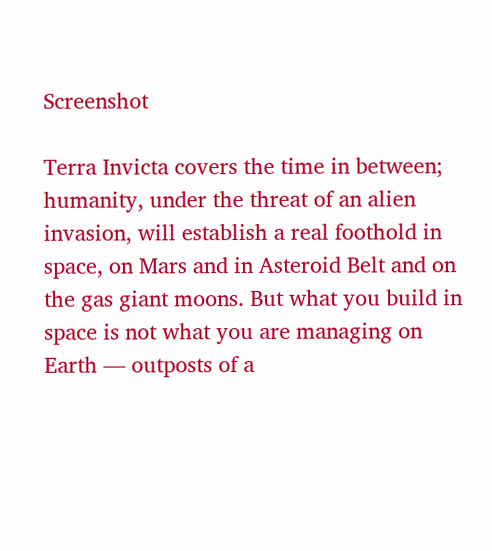Screenshot

Terra Invicta covers the time in between; humanity, under the threat of an alien invasion, will establish a real foothold in space, on Mars and in Asteroid Belt and on the gas giant moons. But what you build in space is not what you are managing on Earth — outposts of a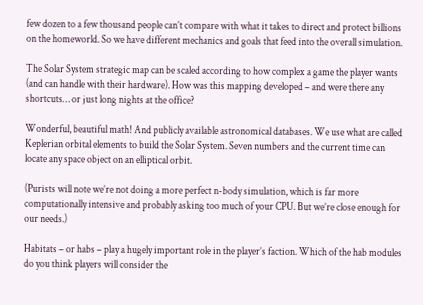few dozen to a few thousand people can’t compare with what it takes to direct and protect billions on the homeworld. So we have different mechanics and goals that feed into the overall simulation.

The Solar System strategic map can be scaled according to how complex a game the player wants (and can handle with their hardware). How was this mapping developed – and were there any shortcuts… or just long nights at the office?

Wonderful, beautiful math! And publicly available astronomical databases. We use what are called Keplerian orbital elements to build the Solar System. Seven numbers and the current time can locate any space object on an elliptical orbit.

(Purists will note we’re not doing a more perfect n-body simulation, which is far more computationally intensive and probably asking too much of your CPU. But we’re close enough for our needs.)

Habitats – or habs – play a hugely important role in the player’s faction. Which of the hab modules do you think players will consider the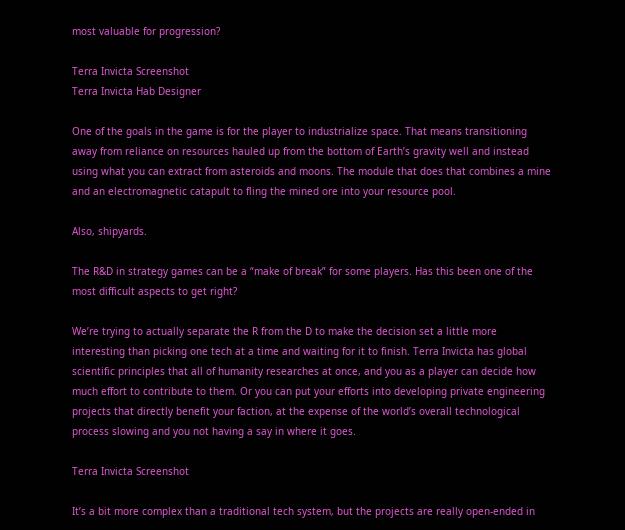most valuable for progression?

Terra Invicta Screenshot
Terra Invicta Hab Designer

One of the goals in the game is for the player to industrialize space. That means transitioning away from reliance on resources hauled up from the bottom of Earth’s gravity well and instead using what you can extract from asteroids and moons. The module that does that combines a mine and an electromagnetic catapult to fling the mined ore into your resource pool.

Also, shipyards.

The R&D in strategy games can be a “make of break” for some players. Has this been one of the most difficult aspects to get right?

We’re trying to actually separate the R from the D to make the decision set a little more interesting than picking one tech at a time and waiting for it to finish. Terra Invicta has global scientific principles that all of humanity researches at once, and you as a player can decide how much effort to contribute to them. Or you can put your efforts into developing private engineering projects that directly benefit your faction, at the expense of the world’s overall technological process slowing and you not having a say in where it goes.

Terra Invicta Screenshot

It’s a bit more complex than a traditional tech system, but the projects are really open-ended in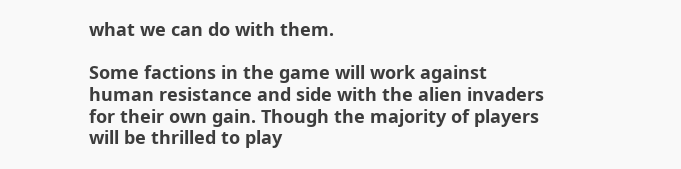what we can do with them.

Some factions in the game will work against human resistance and side with the alien invaders for their own gain. Though the majority of players will be thrilled to play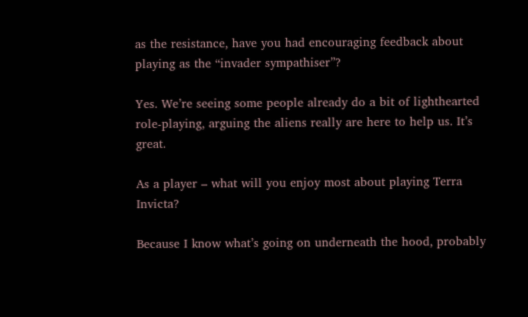as the resistance, have you had encouraging feedback about playing as the “invader sympathiser”?

Yes. We’re seeing some people already do a bit of lighthearted role-playing, arguing the aliens really are here to help us. It’s great.

As a player – what will you enjoy most about playing Terra Invicta?

Because I know what’s going on underneath the hood, probably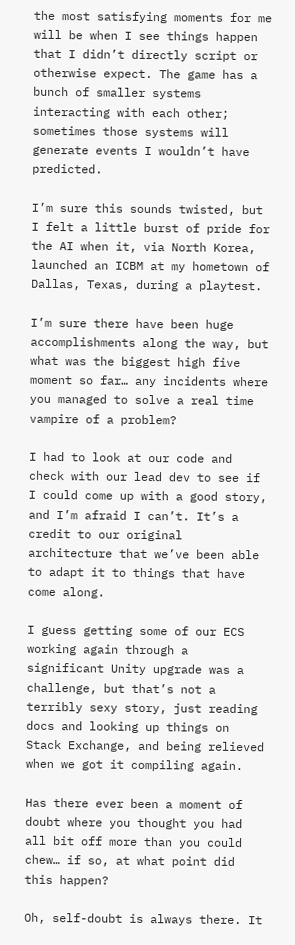the most satisfying moments for me will be when I see things happen that I didn’t directly script or otherwise expect. The game has a bunch of smaller systems interacting with each other; sometimes those systems will generate events I wouldn’t have predicted.

I’m sure this sounds twisted, but I felt a little burst of pride for the AI when it, via North Korea, launched an ICBM at my hometown of Dallas, Texas, during a playtest.

I’m sure there have been huge accomplishments along the way, but what was the biggest high five moment so far… any incidents where you managed to solve a real time vampire of a problem?

I had to look at our code and check with our lead dev to see if I could come up with a good story, and I’m afraid I can’t. It’s a credit to our original architecture that we’ve been able to adapt it to things that have come along.

I guess getting some of our ECS working again through a significant Unity upgrade was a challenge, but that’s not a terribly sexy story, just reading docs and looking up things on Stack Exchange, and being relieved when we got it compiling again.

Has there ever been a moment of doubt where you thought you had all bit off more than you could chew… if so, at what point did this happen?

Oh, self-doubt is always there. It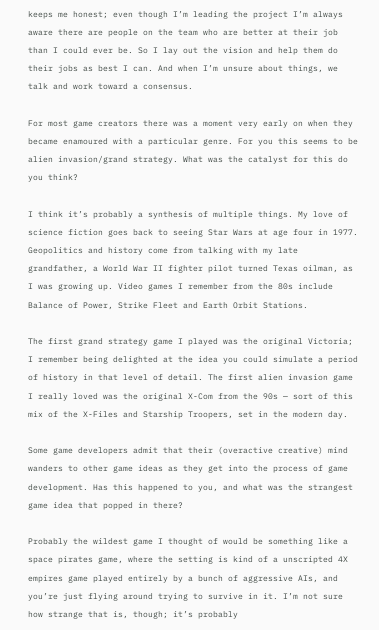keeps me honest; even though I’m leading the project I’m always aware there are people on the team who are better at their job than I could ever be. So I lay out the vision and help them do their jobs as best I can. And when I’m unsure about things, we talk and work toward a consensus.

For most game creators there was a moment very early on when they became enamoured with a particular genre. For you this seems to be alien invasion/grand strategy. What was the catalyst for this do you think?

I think it’s probably a synthesis of multiple things. My love of science fiction goes back to seeing Star Wars at age four in 1977. Geopolitics and history come from talking with my late grandfather, a World War II fighter pilot turned Texas oilman, as I was growing up. Video games I remember from the 80s include Balance of Power, Strike Fleet and Earth Orbit Stations.

The first grand strategy game I played was the original Victoria; I remember being delighted at the idea you could simulate a period of history in that level of detail. The first alien invasion game I really loved was the original X-Com from the 90s — sort of this mix of the X-Files and Starship Troopers, set in the modern day.

Some game developers admit that their (overactive creative) mind wanders to other game ideas as they get into the process of game development. Has this happened to you, and what was the strangest game idea that popped in there?

Probably the wildest game I thought of would be something like a space pirates game, where the setting is kind of a unscripted 4X empires game played entirely by a bunch of aggressive AIs, and you’re just flying around trying to survive in it. I’m not sure how strange that is, though; it’s probably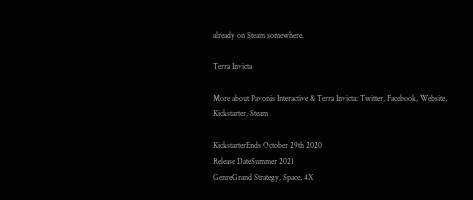already on Steam somewhere.

Terra Invicta

More about Pavonis Interactive & Terra Invicta: Twitter, Facebook, Website, Kickstarter, Steam

KickstarterEnds October 29th 2020
Release DateSummer 2021
GenreGrand Strategy, Space, 4X